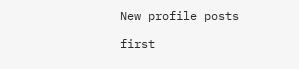New profile posts

first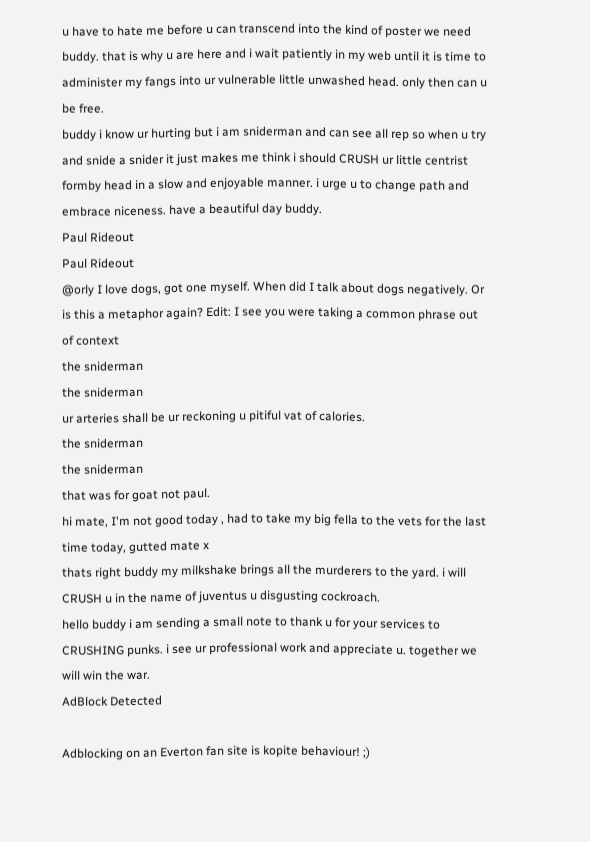u have to hate me before u can transcend into the kind of poster we need buddy. that is why u are here and i wait patiently in my web until it is time to administer my fangs into ur vulnerable little unwashed head. only then can u be free.
buddy i know ur hurting but i am sniderman and can see all rep so when u try and snide a snider it just makes me think i should CRUSH ur little centrist formby head in a slow and enjoyable manner. i urge u to change path and embrace niceness. have a beautiful day buddy.
Paul Rideout
Paul Rideout
@orly I love dogs, got one myself. When did I talk about dogs negatively. Or is this a metaphor again? Edit: I see you were taking a common phrase out of context
the sniderman
the sniderman
ur arteries shall be ur reckoning u pitiful vat of calories.
the sniderman
the sniderman
that was for goat not paul.
hi mate, I'm not good today , had to take my big fella to the vets for the last time today, gutted mate x
thats right buddy my milkshake brings all the murderers to the yard. i will CRUSH u in the name of juventus u disgusting cockroach.
hello buddy i am sending a small note to thank u for your services to CRUSHING punks. i see ur professional work and appreciate u. together we will win the war.
AdBlock Detected

Adblocking on an Everton fan site is kopite behaviour! ;)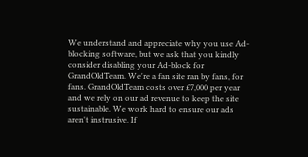We understand and appreciate why you use Ad-blocking software, but we ask that you kindly consider disabling your Ad-block for GrandOldTeam. We're a fan site ran by fans, for fans. GrandOldTeam costs over £7,000 per year and we rely on our ad revenue to keep the site sustainable. We work hard to ensure our ads aren't instrusive. If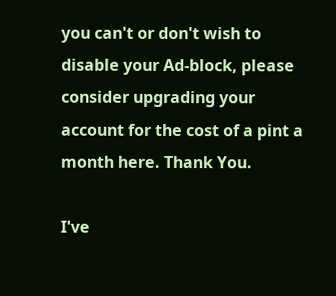you can't or don't wish to disable your Ad-block, please consider upgrading your account for the cost of a pint a month here. Thank You.

I've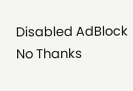Disabled AdBlock    No Thanks